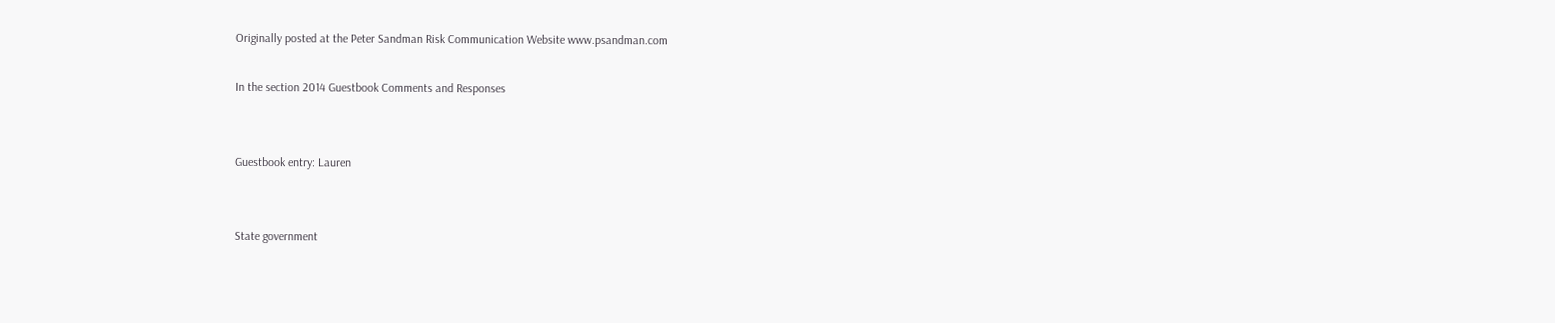Originally posted at the Peter Sandman Risk Communication Website www.psandman.com

In the section 2014 Guestbook Comments and Responses


Guestbook entry: Lauren


State government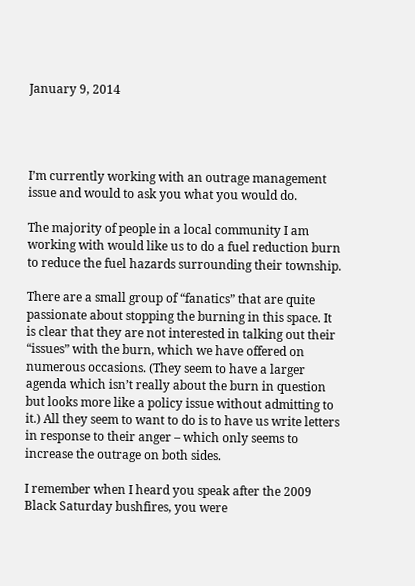January 9, 2014




I’m currently working with an outrage management issue and would to ask you what you would do.

The majority of people in a local community I am working with would like us to do a fuel reduction burn to reduce the fuel hazards surrounding their township.

There are a small group of “fanatics” that are quite passionate about stopping the burning in this space. It is clear that they are not interested in talking out their “issues” with the burn, which we have offered on numerous occasions. (They seem to have a larger agenda which isn’t really about the burn in question but looks more like a policy issue without admitting to it.) All they seem to want to do is to have us write letters in response to their anger – which only seems to increase the outrage on both sides.

I remember when I heard you speak after the 2009 Black Saturday bushfires, you were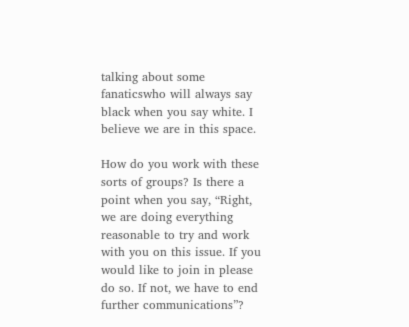talking about some fanaticswho will always say black when you say white. I believe we are in this space.

How do you work with these sorts of groups? Is there a point when you say, “Right, we are doing everything reasonable to try and work with you on this issue. If you would like to join in please do so. If not, we have to end further communications”?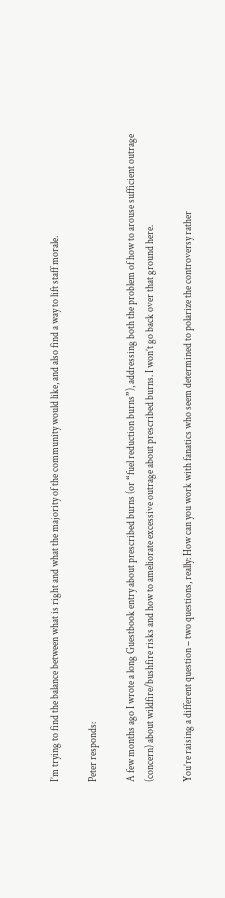I’m trying to find the balance between what is right and what the majority of the community would like, and also find a way to lift staff morale.

Peter responds:

A few months ago I wrote a long Guestbook entry about prescribed burns (or “fuel reduction burns”), addressing both the problem of how to arouse sufficient outrage (concern) about wildfire/bushfire risks and how to ameliorate excessive outrage about prescribed burns. I won’t go back over that ground here.

You’re raising a different question – two questions, really: How can you work with fanatics who seem determined to polarize the controversy rather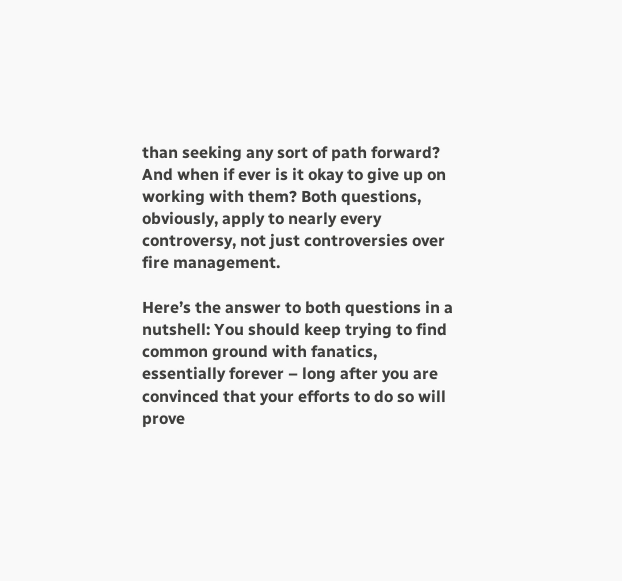than seeking any sort of path forward? And when if ever is it okay to give up on working with them? Both questions, obviously, apply to nearly every controversy, not just controversies over fire management.

Here’s the answer to both questions in a nutshell: You should keep trying to find common ground with fanatics, essentially forever – long after you are convinced that your efforts to do so will prove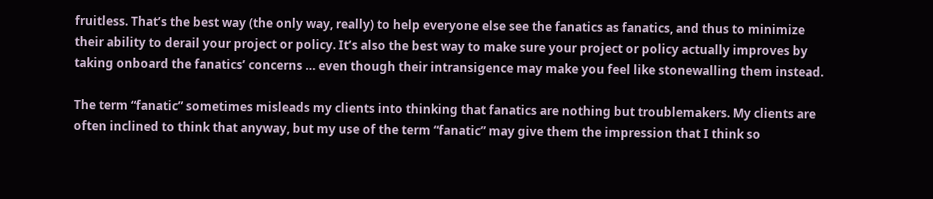fruitless. That’s the best way (the only way, really) to help everyone else see the fanatics as fanatics, and thus to minimize their ability to derail your project or policy. It’s also the best way to make sure your project or policy actually improves by taking onboard the fanatics’ concerns … even though their intransigence may make you feel like stonewalling them instead.

The term “fanatic” sometimes misleads my clients into thinking that fanatics are nothing but troublemakers. My clients are often inclined to think that anyway, but my use of the term “fanatic” may give them the impression that I think so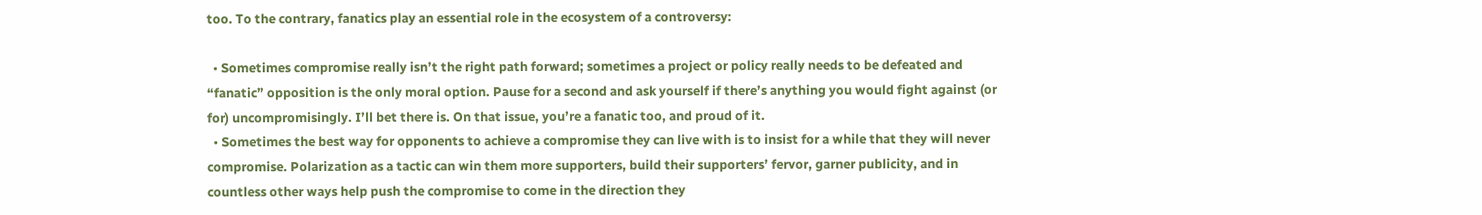too. To the contrary, fanatics play an essential role in the ecosystem of a controversy:

  • Sometimes compromise really isn’t the right path forward; sometimes a project or policy really needs to be defeated and “fanatic” opposition is the only moral option. Pause for a second and ask yourself if there’s anything you would fight against (or for) uncompromisingly. I’ll bet there is. On that issue, you’re a fanatic too, and proud of it.
  • Sometimes the best way for opponents to achieve a compromise they can live with is to insist for a while that they will never compromise. Polarization as a tactic can win them more supporters, build their supporters’ fervor, garner publicity, and in countless other ways help push the compromise to come in the direction they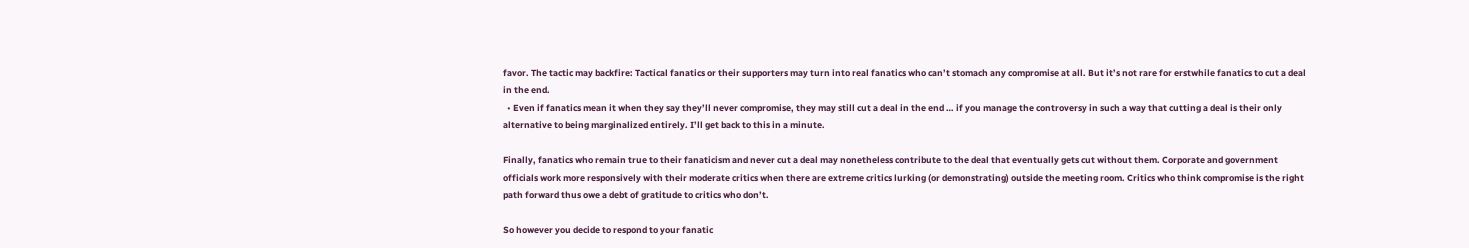favor. The tactic may backfire: Tactical fanatics or their supporters may turn into real fanatics who can’t stomach any compromise at all. But it’s not rare for erstwhile fanatics to cut a deal in the end.
  • Even if fanatics mean it when they say they’ll never compromise, they may still cut a deal in the end … if you manage the controversy in such a way that cutting a deal is their only alternative to being marginalized entirely. I’ll get back to this in a minute.

Finally, fanatics who remain true to their fanaticism and never cut a deal may nonetheless contribute to the deal that eventually gets cut without them. Corporate and government officials work more responsively with their moderate critics when there are extreme critics lurking (or demonstrating) outside the meeting room. Critics who think compromise is the right path forward thus owe a debt of gratitude to critics who don’t.

So however you decide to respond to your fanatic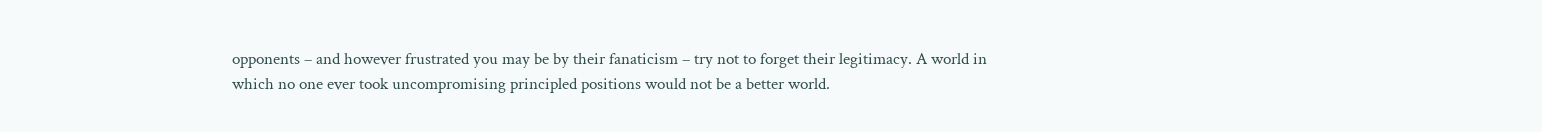opponents – and however frustrated you may be by their fanaticism – try not to forget their legitimacy. A world in which no one ever took uncompromising principled positions would not be a better world.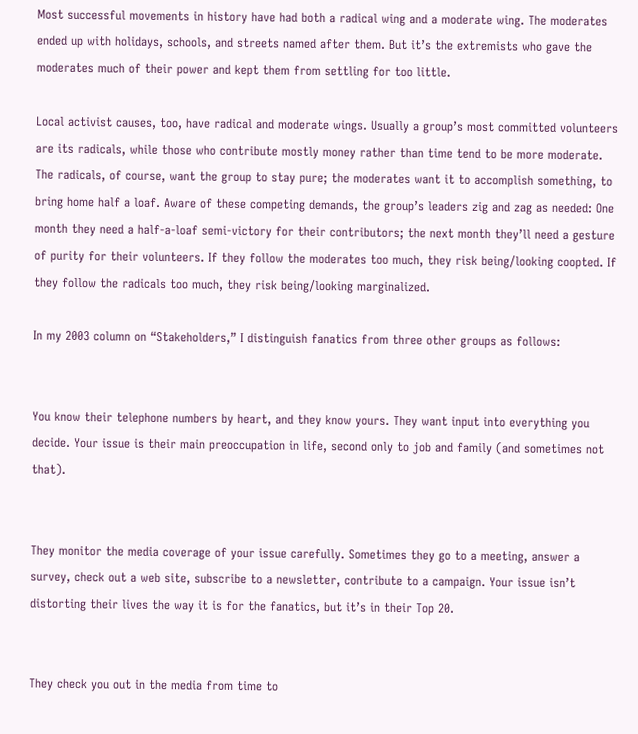Most successful movements in history have had both a radical wing and a moderate wing. The moderates ended up with holidays, schools, and streets named after them. But it’s the extremists who gave the moderates much of their power and kept them from settling for too little.

Local activist causes, too, have radical and moderate wings. Usually a group’s most committed volunteers are its radicals, while those who contribute mostly money rather than time tend to be more moderate. The radicals, of course, want the group to stay pure; the moderates want it to accomplish something, to bring home half a loaf. Aware of these competing demands, the group’s leaders zig and zag as needed: One month they need a half-a-loaf semi-victory for their contributors; the next month they’ll need a gesture of purity for their volunteers. If they follow the moderates too much, they risk being/looking coopted. If they follow the radicals too much, they risk being/looking marginalized.

In my 2003 column on “Stakeholders,” I distinguish fanatics from three other groups as follows:


You know their telephone numbers by heart, and they know yours. They want input into everything you decide. Your issue is their main preoccupation in life, second only to job and family (and sometimes not that).


They monitor the media coverage of your issue carefully. Sometimes they go to a meeting, answer a survey, check out a web site, subscribe to a newsletter, contribute to a campaign. Your issue isn’t distorting their lives the way it is for the fanatics, but it’s in their Top 20.


They check you out in the media from time to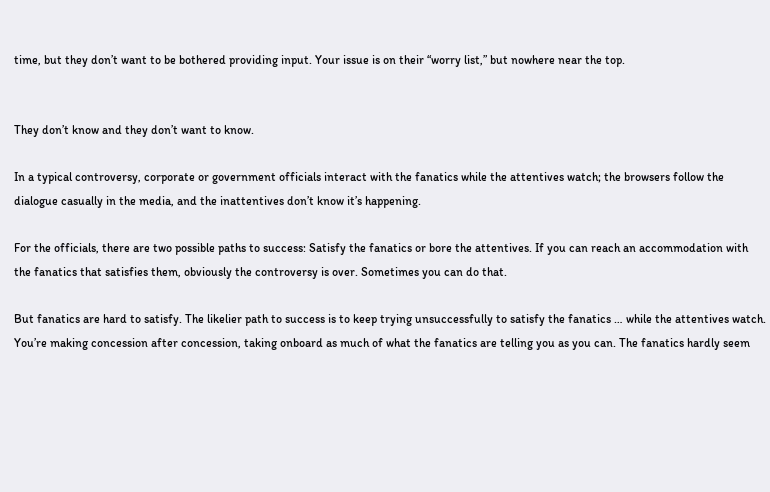time, but they don’t want to be bothered providing input. Your issue is on their “worry list,” but nowhere near the top.


They don’t know and they don’t want to know.

In a typical controversy, corporate or government officials interact with the fanatics while the attentives watch; the browsers follow the dialogue casually in the media, and the inattentives don’t know it’s happening.

For the officials, there are two possible paths to success: Satisfy the fanatics or bore the attentives. If you can reach an accommodation with the fanatics that satisfies them, obviously the controversy is over. Sometimes you can do that.

But fanatics are hard to satisfy. The likelier path to success is to keep trying unsuccessfully to satisfy the fanatics … while the attentives watch. You’re making concession after concession, taking onboard as much of what the fanatics are telling you as you can. The fanatics hardly seem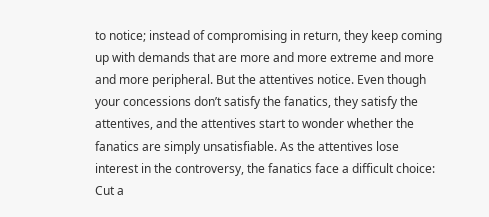to notice; instead of compromising in return, they keep coming up with demands that are more and more extreme and more and more peripheral. But the attentives notice. Even though your concessions don’t satisfy the fanatics, they satisfy the attentives, and the attentives start to wonder whether the fanatics are simply unsatisfiable. As the attentives lose interest in the controversy, the fanatics face a difficult choice: Cut a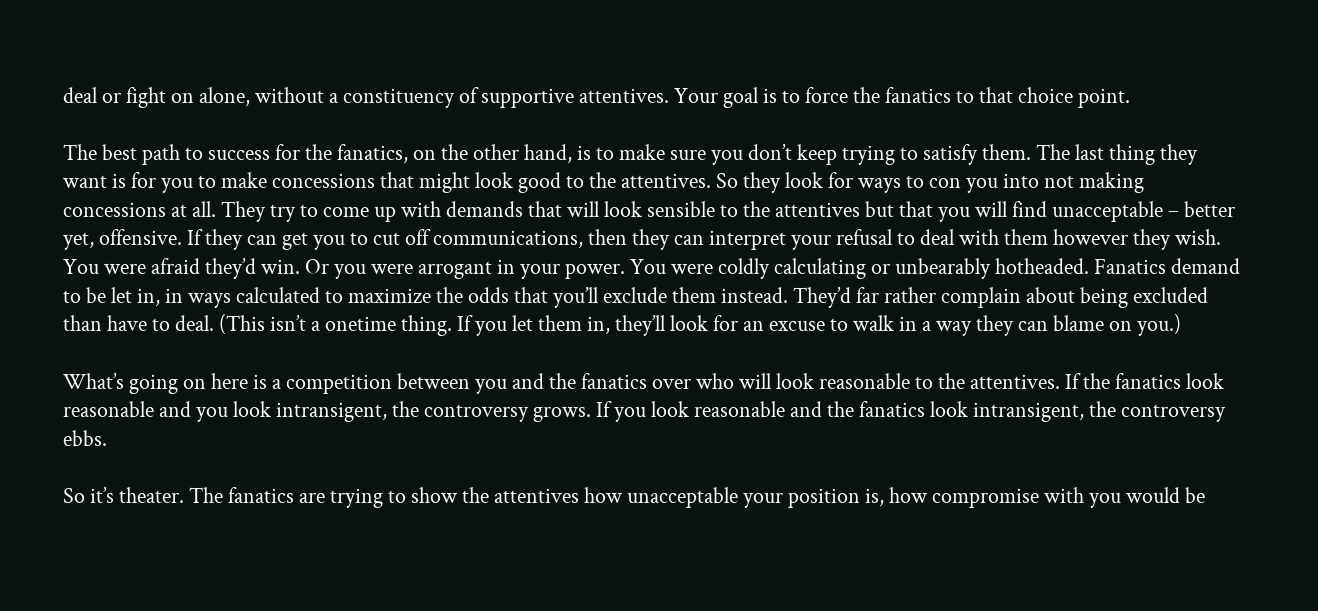deal or fight on alone, without a constituency of supportive attentives. Your goal is to force the fanatics to that choice point.

The best path to success for the fanatics, on the other hand, is to make sure you don’t keep trying to satisfy them. The last thing they want is for you to make concessions that might look good to the attentives. So they look for ways to con you into not making concessions at all. They try to come up with demands that will look sensible to the attentives but that you will find unacceptable – better yet, offensive. If they can get you to cut off communications, then they can interpret your refusal to deal with them however they wish. You were afraid they’d win. Or you were arrogant in your power. You were coldly calculating or unbearably hotheaded. Fanatics demand to be let in, in ways calculated to maximize the odds that you’ll exclude them instead. They’d far rather complain about being excluded than have to deal. (This isn’t a onetime thing. If you let them in, they’ll look for an excuse to walk in a way they can blame on you.)

What’s going on here is a competition between you and the fanatics over who will look reasonable to the attentives. If the fanatics look reasonable and you look intransigent, the controversy grows. If you look reasonable and the fanatics look intransigent, the controversy ebbs.

So it’s theater. The fanatics are trying to show the attentives how unacceptable your position is, how compromise with you would be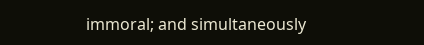immoral; and simultaneously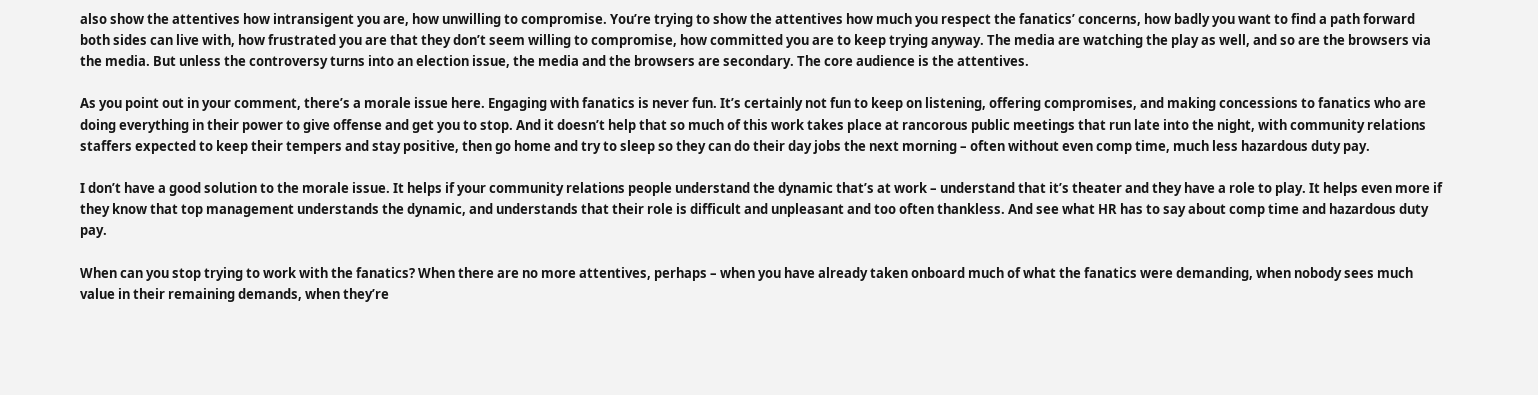also show the attentives how intransigent you are, how unwilling to compromise. You’re trying to show the attentives how much you respect the fanatics’ concerns, how badly you want to find a path forward both sides can live with, how frustrated you are that they don’t seem willing to compromise, how committed you are to keep trying anyway. The media are watching the play as well, and so are the browsers via the media. But unless the controversy turns into an election issue, the media and the browsers are secondary. The core audience is the attentives.

As you point out in your comment, there’s a morale issue here. Engaging with fanatics is never fun. It’s certainly not fun to keep on listening, offering compromises, and making concessions to fanatics who are doing everything in their power to give offense and get you to stop. And it doesn’t help that so much of this work takes place at rancorous public meetings that run late into the night, with community relations staffers expected to keep their tempers and stay positive, then go home and try to sleep so they can do their day jobs the next morning – often without even comp time, much less hazardous duty pay.

I don’t have a good solution to the morale issue. It helps if your community relations people understand the dynamic that’s at work – understand that it’s theater and they have a role to play. It helps even more if they know that top management understands the dynamic, and understands that their role is difficult and unpleasant and too often thankless. And see what HR has to say about comp time and hazardous duty pay.

When can you stop trying to work with the fanatics? When there are no more attentives, perhaps – when you have already taken onboard much of what the fanatics were demanding, when nobody sees much value in their remaining demands, when they’re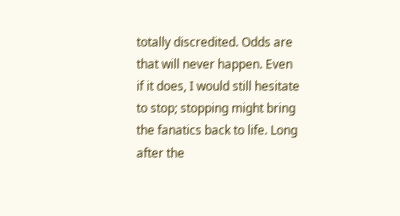totally discredited. Odds are that will never happen. Even if it does, I would still hesitate to stop; stopping might bring the fanatics back to life. Long after the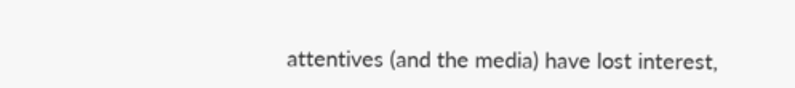attentives (and the media) have lost interest,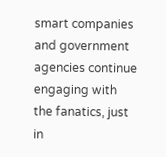smart companies and government agencies continue engaging with the fanatics, just in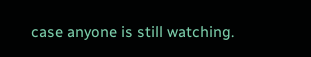case anyone is still watching.